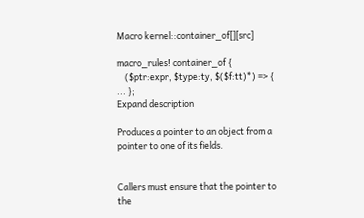Macro kernel::container_of[][src]

macro_rules! container_of {
    ($ptr:expr, $type:ty, $($f:tt)*) => { ... };
Expand description

Produces a pointer to an object from a pointer to one of its fields.


Callers must ensure that the pointer to the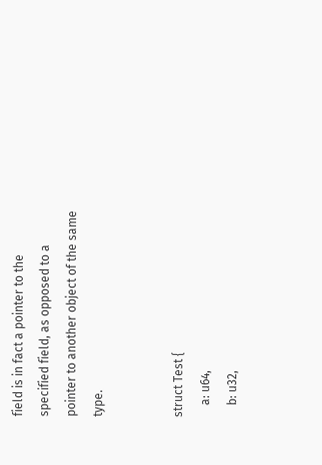field is in fact a pointer to the specified field, as opposed to a pointer to another object of the same type.


struct Test {
    a: u64,
    b: u32,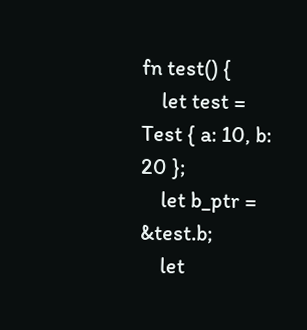fn test() {
    let test = Test { a: 10, b: 20 };
    let b_ptr = &test.b;
    let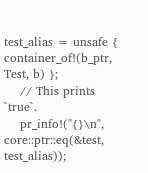test_alias = unsafe { container_of!(b_ptr, Test, b) };
    // This prints `true`.
    pr_info!("{}\n", core::ptr::eq(&test, test_alias));